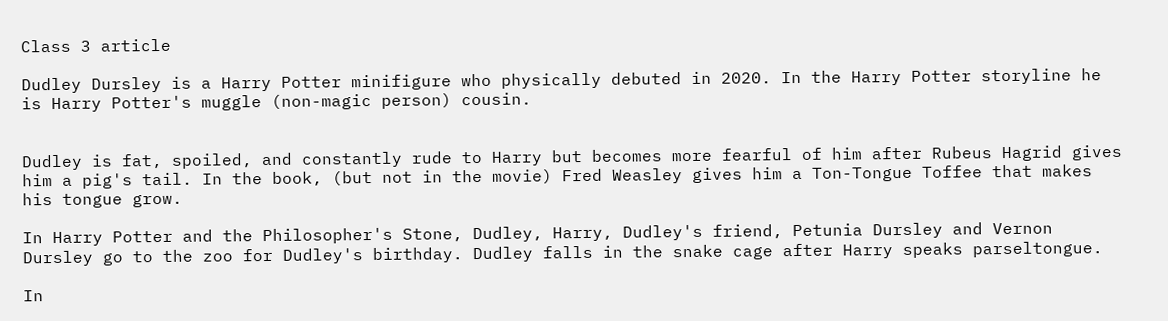Class 3 article

Dudley Dursley is a Harry Potter minifigure who physically debuted in 2020. In the Harry Potter storyline he is Harry Potter's muggle (non-magic person) cousin.


Dudley is fat, spoiled, and constantly rude to Harry but becomes more fearful of him after Rubeus Hagrid gives him a pig's tail. In the book, (but not in the movie) Fred Weasley gives him a Ton-Tongue Toffee that makes his tongue grow.

In Harry Potter and the Philosopher's Stone, Dudley, Harry, Dudley's friend, Petunia Dursley and Vernon Dursley go to the zoo for Dudley's birthday. Dudley falls in the snake cage after Harry speaks parseltongue.

In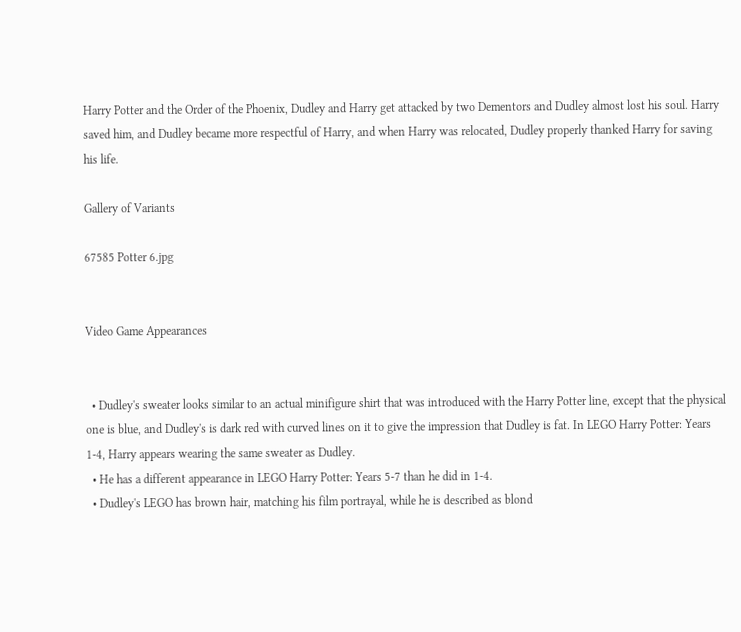Harry Potter and the Order of the Phoenix, Dudley and Harry get attacked by two Dementors and Dudley almost lost his soul. Harry saved him, and Dudley became more respectful of Harry, and when Harry was relocated, Dudley properly thanked Harry for saving his life.

Gallery of Variants

67585 Potter 6.jpg


Video Game Appearances


  • Dudley's sweater looks similar to an actual minifigure shirt that was introduced with the Harry Potter line, except that the physical one is blue, and Dudley's is dark red with curved lines on it to give the impression that Dudley is fat. In LEGO Harry Potter: Years 1-4, Harry appears wearing the same sweater as Dudley.
  • He has a different appearance in LEGO Harry Potter: Years 5-7 than he did in 1-4.
  • Dudley's LEGO has brown hair, matching his film portrayal, while he is described as blond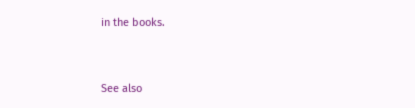in the books.


See also